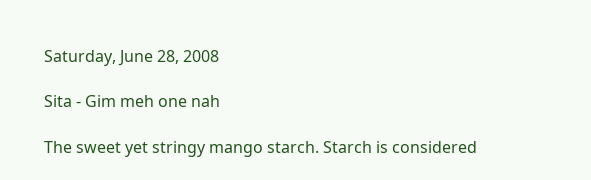Saturday, June 28, 2008

Sita - Gim meh one nah

The sweet yet stringy mango starch. Starch is considered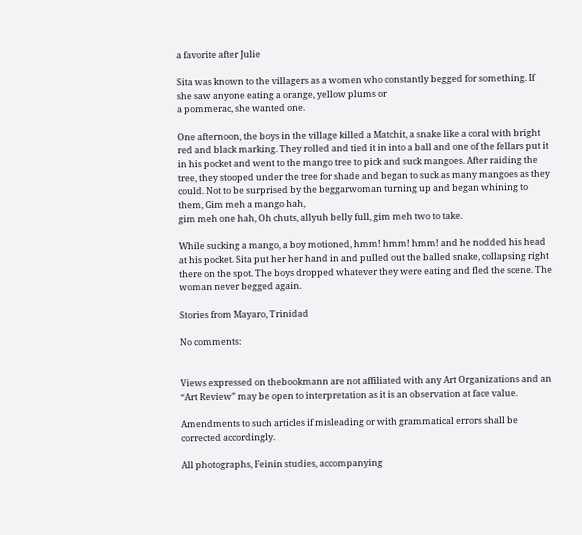a favorite after Julie

Sita was known to the villagers as a women who constantly begged for something. If she saw anyone eating a orange, yellow plums or
a pommerac, she wanted one.

One afternoon, the boys in the village killed a Matchit, a snake like a coral with bright red and black marking. They rolled and tied it in into a ball and one of the fellars put it in his pocket and went to the mango tree to pick and suck mangoes. After raiding the tree, they stooped under the tree for shade and began to suck as many mangoes as they could. Not to be surprised by the beggarwoman turning up and began whining to them, Gim meh a mango hah,
gim meh one hah, Oh chuts, allyuh belly full, gim meh two to take.

While sucking a mango, a boy motioned, hmm! hmm! hmm! and he nodded his head at his pocket. Sita put her her hand in and pulled out the balled snake, collapsing right there on the spot. The boys dropped whatever they were eating and fled the scene. The woman never begged again.

Stories from Mayaro, Trinidad

No comments:


Views expressed on thebookmann are not affiliated with any Art Organizations and an “Art Review” may be open to interpretation as it is an observation at face value.

Amendments to such articles if misleading or with grammatical errors shall be corrected accordingly.

All photographs, Feinin studies, accompanying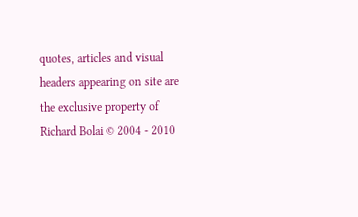quotes, articles and visual headers appearing on site are the exclusive property of Richard Bolai © 2004 - 2010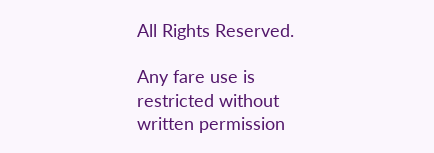All Rights Reserved.

Any fare use is restricted without written permission